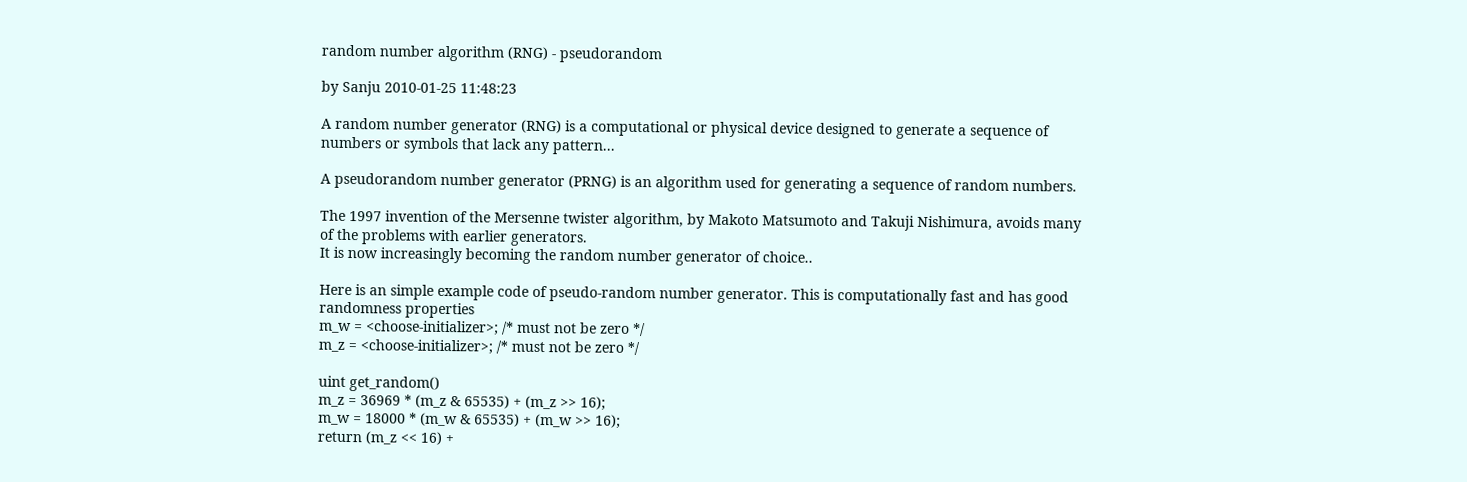random number algorithm (RNG) - pseudorandom

by Sanju 2010-01-25 11:48:23

A random number generator (RNG) is a computational or physical device designed to generate a sequence of numbers or symbols that lack any pattern...

A pseudorandom number generator (PRNG) is an algorithm used for generating a sequence of random numbers.

The 1997 invention of the Mersenne twister algorithm, by Makoto Matsumoto and Takuji Nishimura, avoids many of the problems with earlier generators.
It is now increasingly becoming the random number generator of choice..

Here is an simple example code of pseudo-random number generator. This is computationally fast and has good randomness properties
m_w = <choose-initializer>; /* must not be zero */
m_z = <choose-initializer>; /* must not be zero */

uint get_random()
m_z = 36969 * (m_z & 65535) + (m_z >> 16);
m_w = 18000 * (m_w & 65535) + (m_w >> 16);
return (m_z << 16) +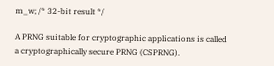m_w; /* 32-bit result */

A PRNG suitable for cryptographic applications is called a cryptographically secure PRNG (CSPRNG).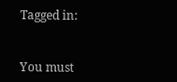Tagged in:


You must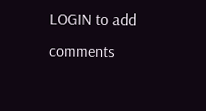LOGIN to add comments